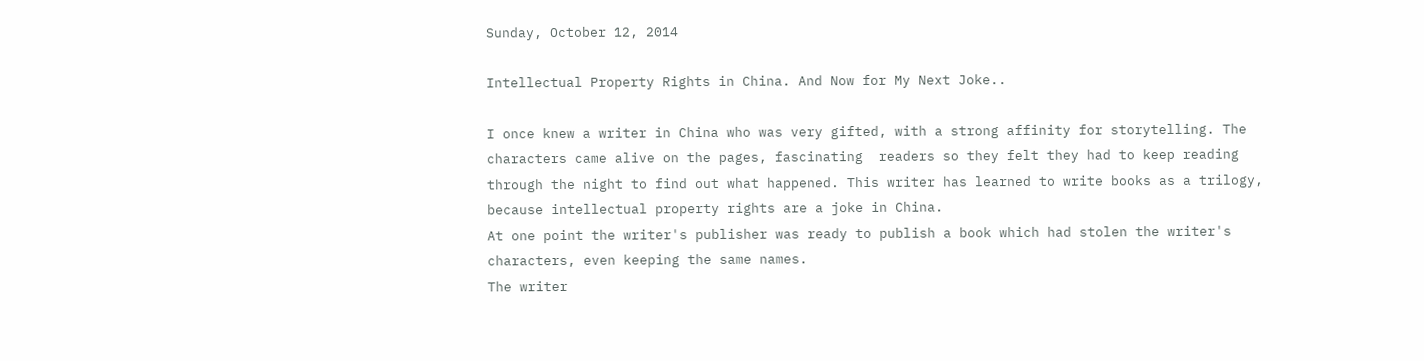Sunday, October 12, 2014

Intellectual Property Rights in China. And Now for My Next Joke..

I once knew a writer in China who was very gifted, with a strong affinity for storytelling. The characters came alive on the pages, fascinating  readers so they felt they had to keep reading through the night to find out what happened. This writer has learned to write books as a trilogy, because intellectual property rights are a joke in China.
At one point the writer's publisher was ready to publish a book which had stolen the writer's characters, even keeping the same names.
The writer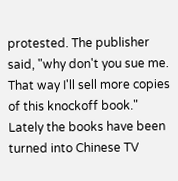protested. The publisher said, "why don't you sue me. That way I'll sell more copies of this knockoff book."
Lately the books have been turned into Chinese TV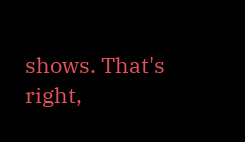shows. That's right,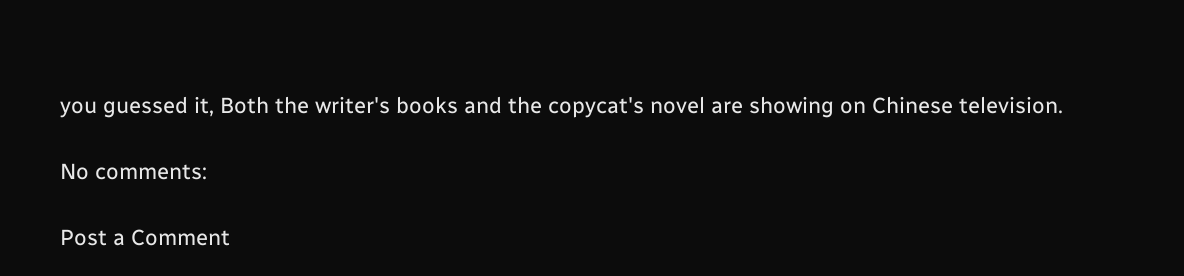you guessed it, Both the writer's books and the copycat's novel are showing on Chinese television.

No comments:

Post a Comment